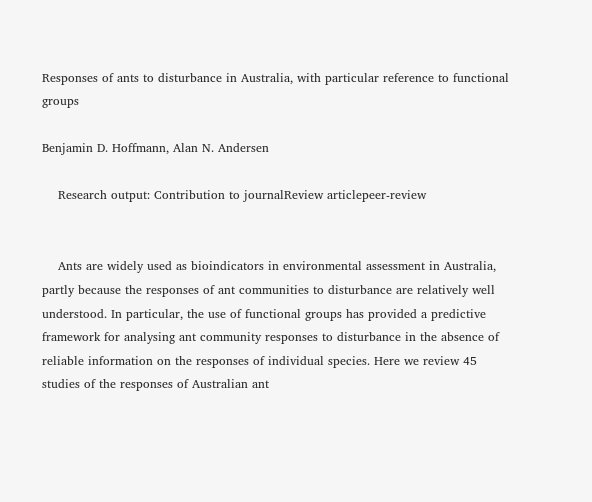Responses of ants to disturbance in Australia, with particular reference to functional groups

Benjamin D. Hoffmann, Alan N. Andersen

    Research output: Contribution to journalReview articlepeer-review


    Ants are widely used as bioindicators in environmental assessment in Australia, partly because the responses of ant communities to disturbance are relatively well understood. In particular, the use of functional groups has provided a predictive framework for analysing ant community responses to disturbance in the absence of reliable information on the responses of individual species. Here we review 45 studies of the responses of Australian ant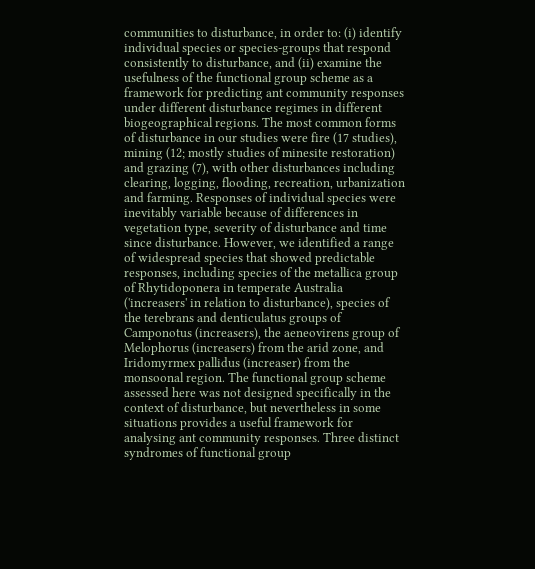communities to disturbance, in order to: (i) identify individual species or species-groups that respond consistently to disturbance, and (ii) examine the usefulness of the functional group scheme as a framework for predicting ant community responses under different disturbance regimes in different biogeographical regions. The most common forms of disturbance in our studies were fire (17 studies), mining (12; mostly studies of minesite restoration) and grazing (7), with other disturbances including clearing, logging, flooding, recreation, urbanization and farming. Responses of individual species were inevitably variable because of differences in vegetation type, severity of disturbance and time since disturbance. However, we identified a range of widespread species that showed predictable responses, including species of the metallica group of Rhytidoponera in temperate Australia ('increasers' in relation to disturbance), species of the terebrans and denticulatus groups of Camponotus (increasers), the aeneovirens group of Melophorus (increasers) from the arid zone, and Iridomyrmex pallidus (increaser) from the monsoonal region. The functional group scheme assessed here was not designed specifically in the context of disturbance, but nevertheless in some situations provides a useful framework for analysing ant community responses. Three distinct syndromes of functional group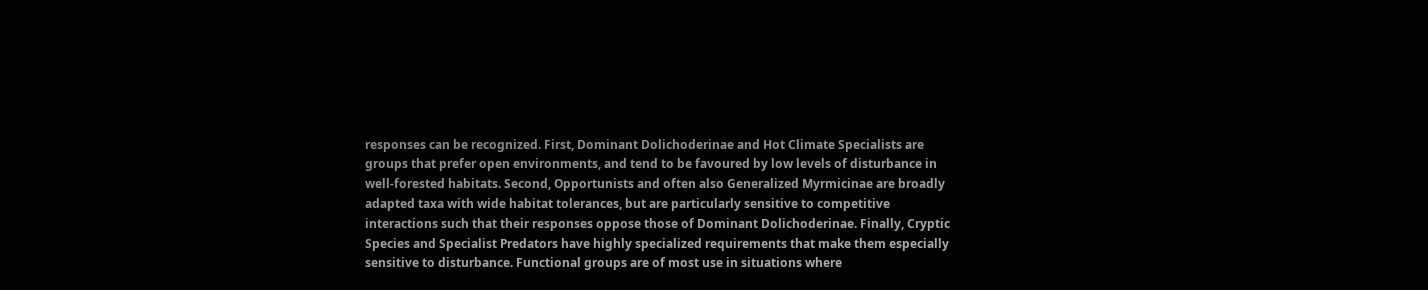responses can be recognized. First, Dominant Dolichoderinae and Hot Climate Specialists are groups that prefer open environments, and tend to be favoured by low levels of disturbance in well-forested habitats. Second, Opportunists and often also Generalized Myrmicinae are broadly adapted taxa with wide habitat tolerances, but are particularly sensitive to competitive interactions such that their responses oppose those of Dominant Dolichoderinae. Finally, Cryptic Species and Specialist Predators have highly specialized requirements that make them especially sensitive to disturbance. Functional groups are of most use in situations where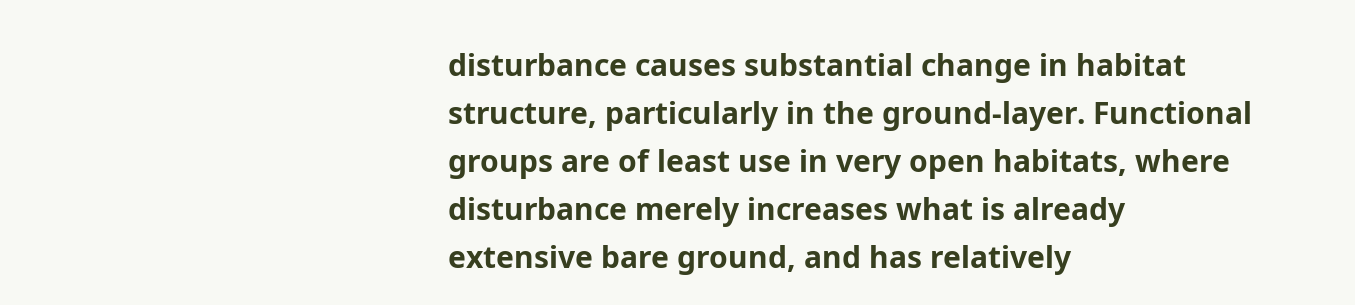disturbance causes substantial change in habitat structure, particularly in the ground-layer. Functional groups are of least use in very open habitats, where disturbance merely increases what is already extensive bare ground, and has relatively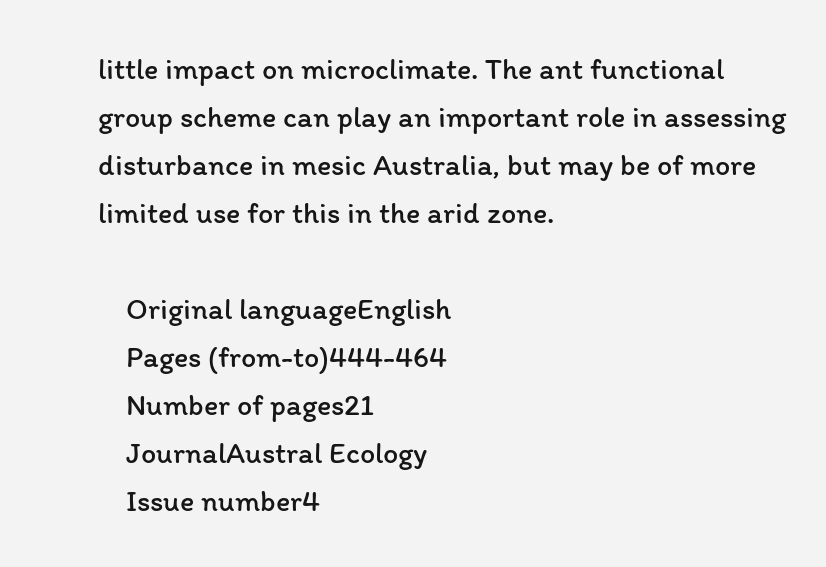little impact on microclimate. The ant functional group scheme can play an important role in assessing disturbance in mesic Australia, but may be of more limited use for this in the arid zone.

    Original languageEnglish
    Pages (from-to)444-464
    Number of pages21
    JournalAustral Ecology
    Issue number4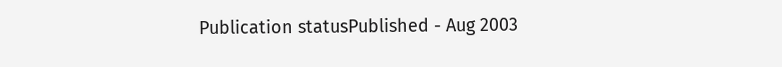Publication statusPublished - Aug 2003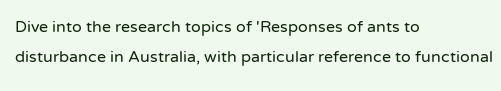Dive into the research topics of 'Responses of ants to disturbance in Australia, with particular reference to functional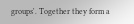groups'. Together they form a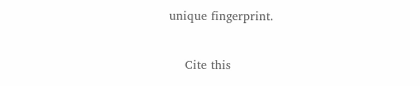unique fingerprint.

    Cite this